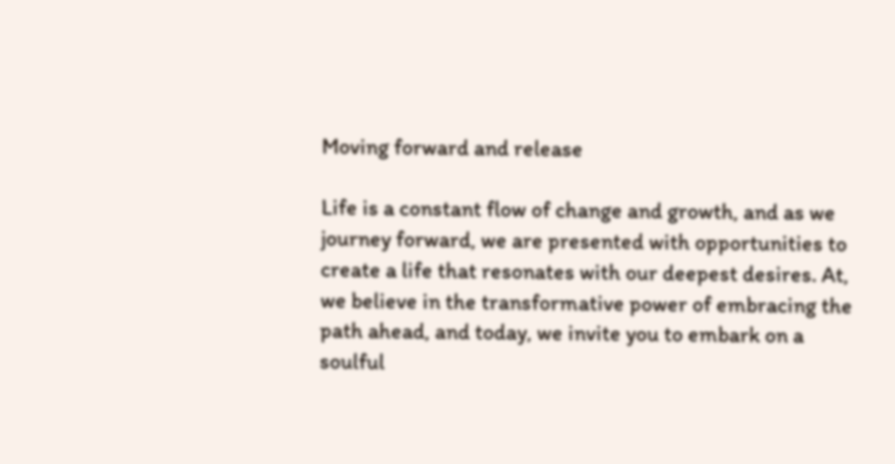Moving forward and release

Life is a constant flow of change and growth, and as we journey forward, we are presented with opportunities to create a life that resonates with our deepest desires. At, we believe in the transformative power of embracing the path ahead, and today, we invite you to embark on a soulful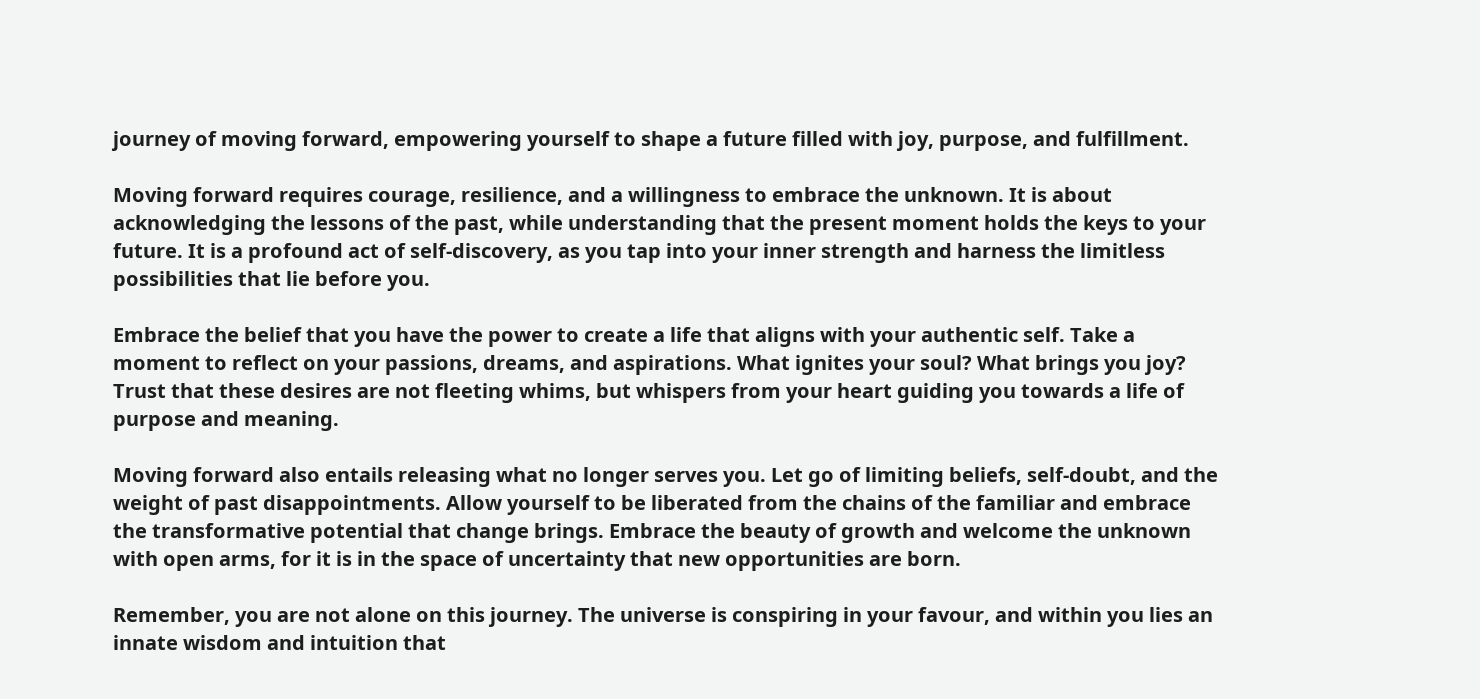journey of moving forward, empowering yourself to shape a future filled with joy, purpose, and fulfillment.

Moving forward requires courage, resilience, and a willingness to embrace the unknown. It is about acknowledging the lessons of the past, while understanding that the present moment holds the keys to your future. It is a profound act of self-discovery, as you tap into your inner strength and harness the limitless possibilities that lie before you.

Embrace the belief that you have the power to create a life that aligns with your authentic self. Take a moment to reflect on your passions, dreams, and aspirations. What ignites your soul? What brings you joy? Trust that these desires are not fleeting whims, but whispers from your heart guiding you towards a life of purpose and meaning.

Moving forward also entails releasing what no longer serves you. Let go of limiting beliefs, self-doubt, and the weight of past disappointments. Allow yourself to be liberated from the chains of the familiar and embrace the transformative potential that change brings. Embrace the beauty of growth and welcome the unknown with open arms, for it is in the space of uncertainty that new opportunities are born.

Remember, you are not alone on this journey. The universe is conspiring in your favour, and within you lies an innate wisdom and intuition that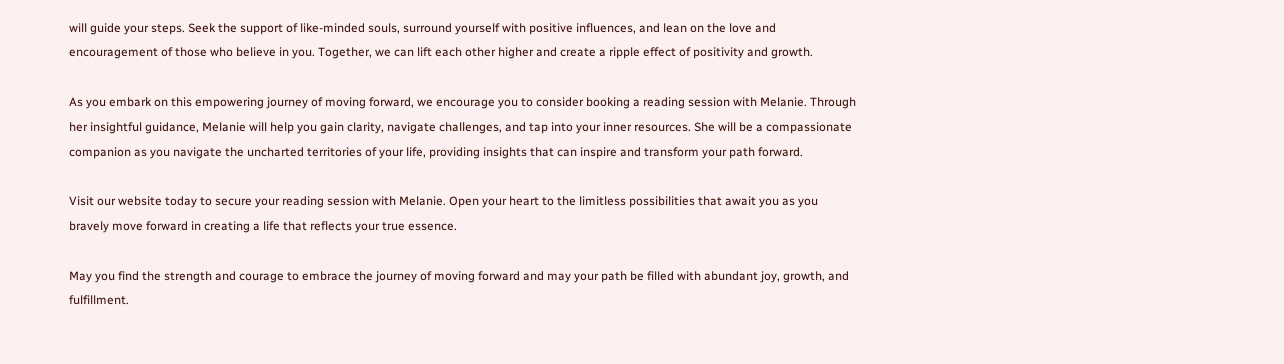will guide your steps. Seek the support of like-minded souls, surround yourself with positive influences, and lean on the love and encouragement of those who believe in you. Together, we can lift each other higher and create a ripple effect of positivity and growth.

As you embark on this empowering journey of moving forward, we encourage you to consider booking a reading session with Melanie. Through her insightful guidance, Melanie will help you gain clarity, navigate challenges, and tap into your inner resources. She will be a compassionate companion as you navigate the uncharted territories of your life, providing insights that can inspire and transform your path forward.

Visit our website today to secure your reading session with Melanie. Open your heart to the limitless possibilities that await you as you bravely move forward in creating a life that reflects your true essence.

May you find the strength and courage to embrace the journey of moving forward and may your path be filled with abundant joy, growth, and fulfillment.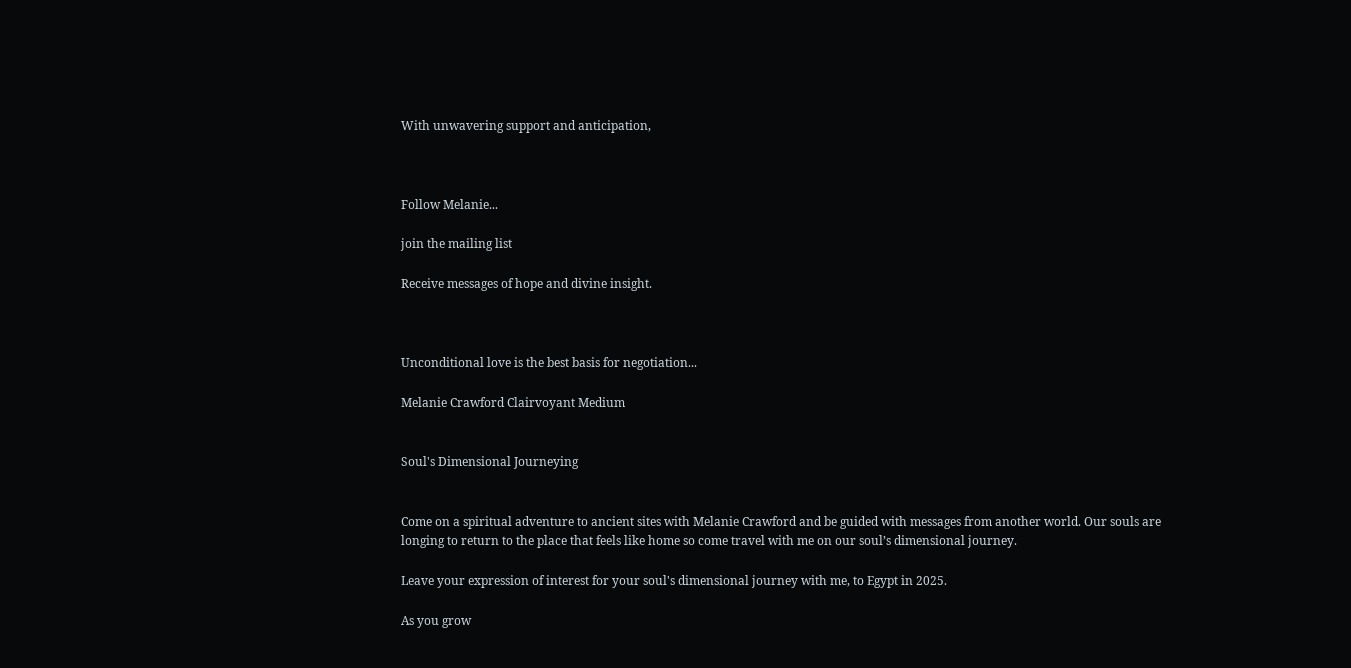With unwavering support and anticipation,



Follow Melanie...

join the mailing list

Receive messages of hope and divine insight.



Unconditional love is the best basis for negotiation...

Melanie Crawford Clairvoyant Medium


Soul's Dimensional Journeying


Come on a spiritual adventure to ancient sites with Melanie Crawford and be guided with messages from another world. Our souls are longing to return to the place that feels like home so come travel with me on our soul’s dimensional journey.

Leave your expression of interest for your soul's dimensional journey with me, to Egypt in 2025.

As you grow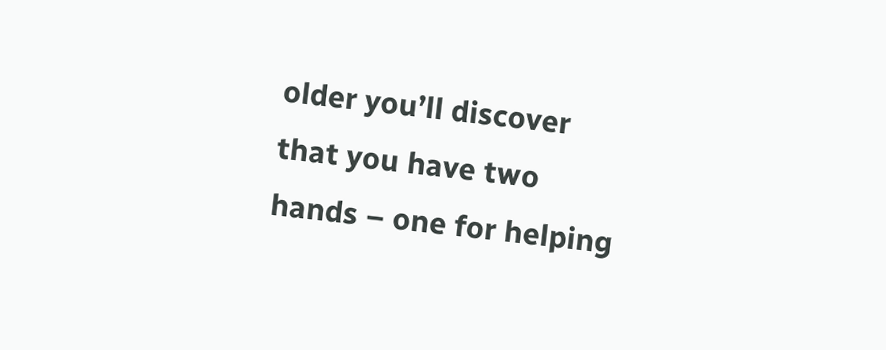older you’ll discover that you have two hands – one for helping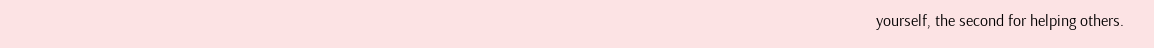yourself, the second for helping others.